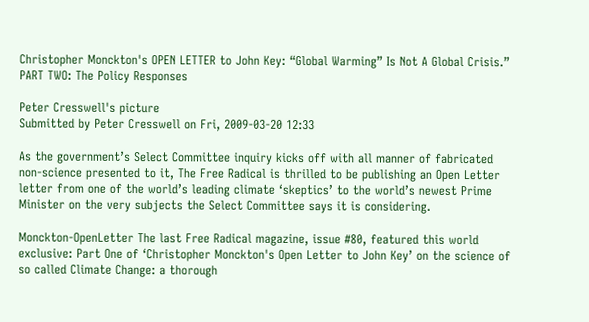Christopher Monckton's OPEN LETTER to John Key: “Global Warming” Is Not A Global Crisis.” PART TWO: The Policy Responses

Peter Cresswell's picture
Submitted by Peter Cresswell on Fri, 2009-03-20 12:33

As the government’s Select Committee inquiry kicks off with all manner of fabricated non-science presented to it, The Free Radical is thrilled to be publishing an Open Letter letter from one of the world’s leading climate ‘skeptics’ to the world’s newest Prime Minister on the very subjects the Select Committee says it is considering.

Monckton-OpenLetter The last Free Radical magazine, issue #80, featured this world exclusive: Part One of ‘Christopher Monckton's Open Letter to John Key’ on the science of so called Climate Change: a thorough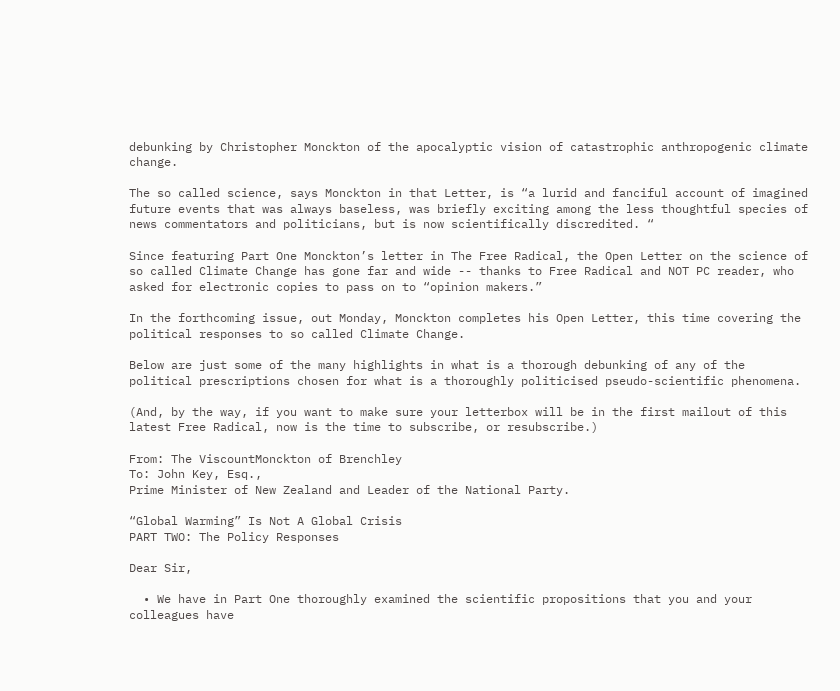debunking by Christopher Monckton of the apocalyptic vision of catastrophic anthropogenic climate change.

The so called science, says Monckton in that Letter, is “a lurid and fanciful account of imagined future events that was always baseless, was briefly exciting among the less thoughtful species of news commentators and politicians, but is now scientifically discredited. “

Since featuring Part One Monckton’s letter in The Free Radical, the Open Letter on the science of so called Climate Change has gone far and wide -- thanks to Free Radical and NOT PC reader, who asked for electronic copies to pass on to “opinion makers.”

In the forthcoming issue, out Monday, Monckton completes his Open Letter, this time covering the political responses to so called Climate Change.

Below are just some of the many highlights in what is a thorough debunking of any of the political prescriptions chosen for what is a thoroughly politicised pseudo-scientific phenomena.

(And, by the way, if you want to make sure your letterbox will be in the first mailout of this latest Free Radical, now is the time to subscribe, or resubscribe.)

From: The ViscountMonckton of Brenchley
To: John Key, Esq.,
Prime Minister of New Zealand and Leader of the National Party.

“Global Warming” Is Not A Global Crisis
PART TWO: The Policy Responses

Dear Sir,

  • We have in Part One thoroughly examined the scientific propositions that you and your colleagues have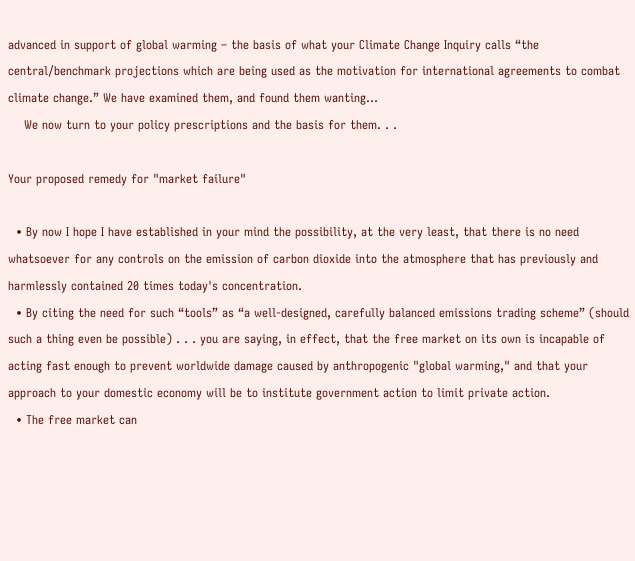advanced in support of global warming – the basis of what your Climate Change Inquiry calls “the central/benchmark projections which are being used as the motivation for international agreements to combat climate change.” We have examined them, and found them wanting…
    We now turn to your policy prescriptions and the basis for them. . .

Your proposed remedy for "market failure"

  • By now I hope I have established in your mind the possibility, at the very least, that there is no need whatsoever for any controls on the emission of carbon dioxide into the atmosphere that has previously and harmlessly contained 20 times today's concentration.
  • By citing the need for such “tools” as “a well-designed, carefully balanced emissions trading scheme” (should such a thing even be possible) . . . you are saying, in effect, that the free market on its own is incapable of acting fast enough to prevent worldwide damage caused by anthropogenic "global warming," and that your approach to your domestic economy will be to institute government action to limit private action.
  • The free market can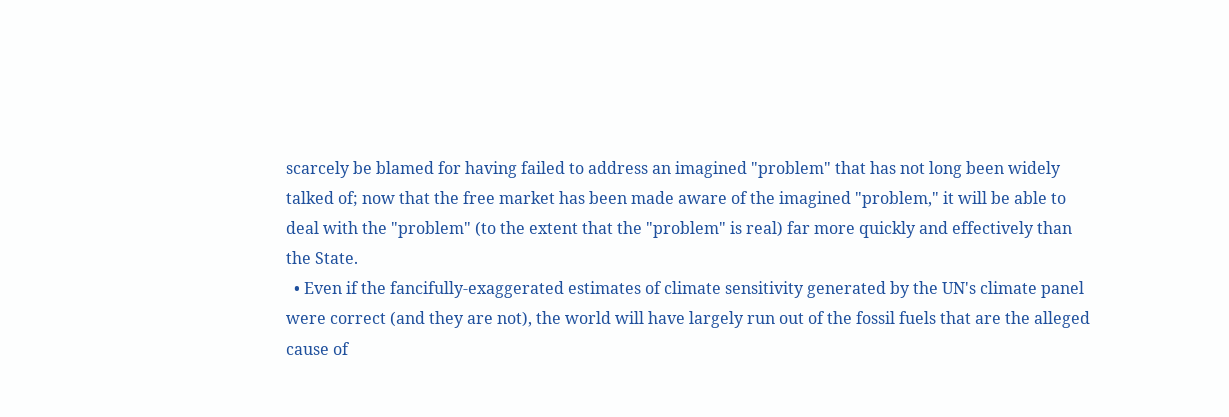scarcely be blamed for having failed to address an imagined "problem" that has not long been widely talked of; now that the free market has been made aware of the imagined "problem," it will be able to deal with the "problem" (to the extent that the "problem" is real) far more quickly and effectively than the State.
  • Even if the fancifully-exaggerated estimates of climate sensitivity generated by the UN's climate panel were correct (and they are not), the world will have largely run out of the fossil fuels that are the alleged cause of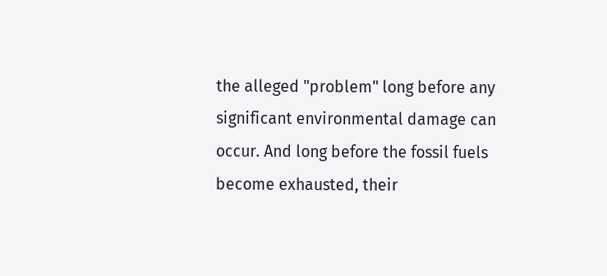the alleged "problem" long before any significant environmental damage can occur. And long before the fossil fuels become exhausted, their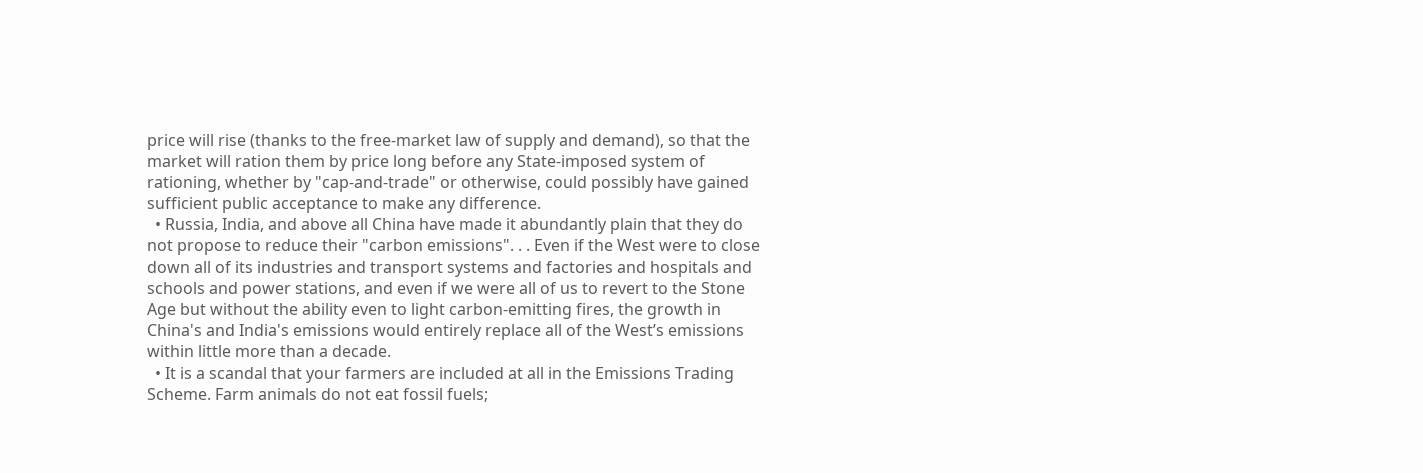price will rise (thanks to the free-market law of supply and demand), so that the market will ration them by price long before any State-imposed system of rationing, whether by "cap-and-trade" or otherwise, could possibly have gained sufficient public acceptance to make any difference.
  • Russia, India, and above all China have made it abundantly plain that they do not propose to reduce their "carbon emissions". . . Even if the West were to close down all of its industries and transport systems and factories and hospitals and schools and power stations, and even if we were all of us to revert to the Stone Age but without the ability even to light carbon-emitting fires, the growth in China's and India's emissions would entirely replace all of the West’s emissions within little more than a decade.
  • It is a scandal that your farmers are included at all in the Emissions Trading Scheme. Farm animals do not eat fossil fuels;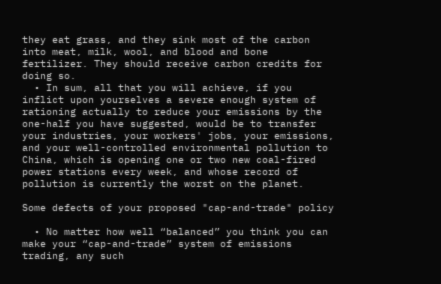they eat grass, and they sink most of the carbon into meat, milk, wool, and blood and bone fertilizer. They should receive carbon credits for doing so.
  • In sum, all that you will achieve, if you inflict upon yourselves a severe enough system of rationing actually to reduce your emissions by the one-half you have suggested, would be to transfer your industries, your workers' jobs, your emissions, and your well-controlled environmental pollution to China, which is opening one or two new coal-fired power stations every week, and whose record of pollution is currently the worst on the planet.

Some defects of your proposed "cap-and-trade" policy

  • No matter how well “balanced” you think you can make your “cap-and-trade” system of emissions trading, any such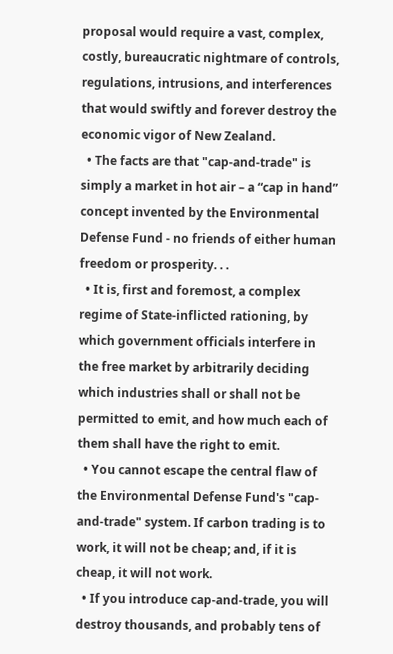proposal would require a vast, complex, costly, bureaucratic nightmare of controls, regulations, intrusions, and interferences that would swiftly and forever destroy the economic vigor of New Zealand.
  • The facts are that "cap-and-trade" is simply a market in hot air – a “cap in hand” concept invented by the Environmental Defense Fund - no friends of either human freedom or prosperity. . .
  • It is, first and foremost, a complex regime of State-inflicted rationing, by which government officials interfere in the free market by arbitrarily deciding which industries shall or shall not be permitted to emit, and how much each of them shall have the right to emit.
  • You cannot escape the central flaw of the Environmental Defense Fund's "cap-and-trade" system. If carbon trading is to work, it will not be cheap; and, if it is cheap, it will not work.
  • If you introduce cap-and-trade, you will destroy thousands, and probably tens of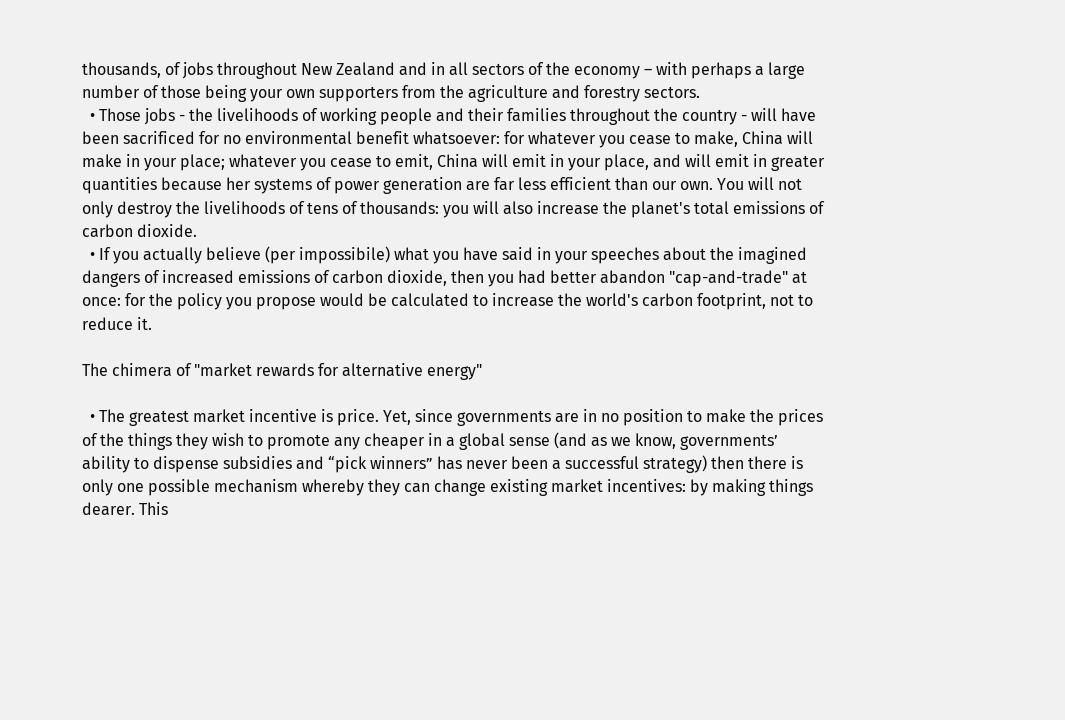thousands, of jobs throughout New Zealand and in all sectors of the economy – with perhaps a large number of those being your own supporters from the agriculture and forestry sectors.
  • Those jobs - the livelihoods of working people and their families throughout the country - will have been sacrificed for no environmental benefit whatsoever: for whatever you cease to make, China will make in your place; whatever you cease to emit, China will emit in your place, and will emit in greater quantities because her systems of power generation are far less efficient than our own. You will not only destroy the livelihoods of tens of thousands: you will also increase the planet's total emissions of carbon dioxide.
  • If you actually believe (per impossibile) what you have said in your speeches about the imagined dangers of increased emissions of carbon dioxide, then you had better abandon "cap-and-trade" at once: for the policy you propose would be calculated to increase the world's carbon footprint, not to reduce it.

The chimera of "market rewards for alternative energy"

  • The greatest market incentive is price. Yet, since governments are in no position to make the prices of the things they wish to promote any cheaper in a global sense (and as we know, governments’ ability to dispense subsidies and “pick winners” has never been a successful strategy) then there is only one possible mechanism whereby they can change existing market incentives: by making things dearer. This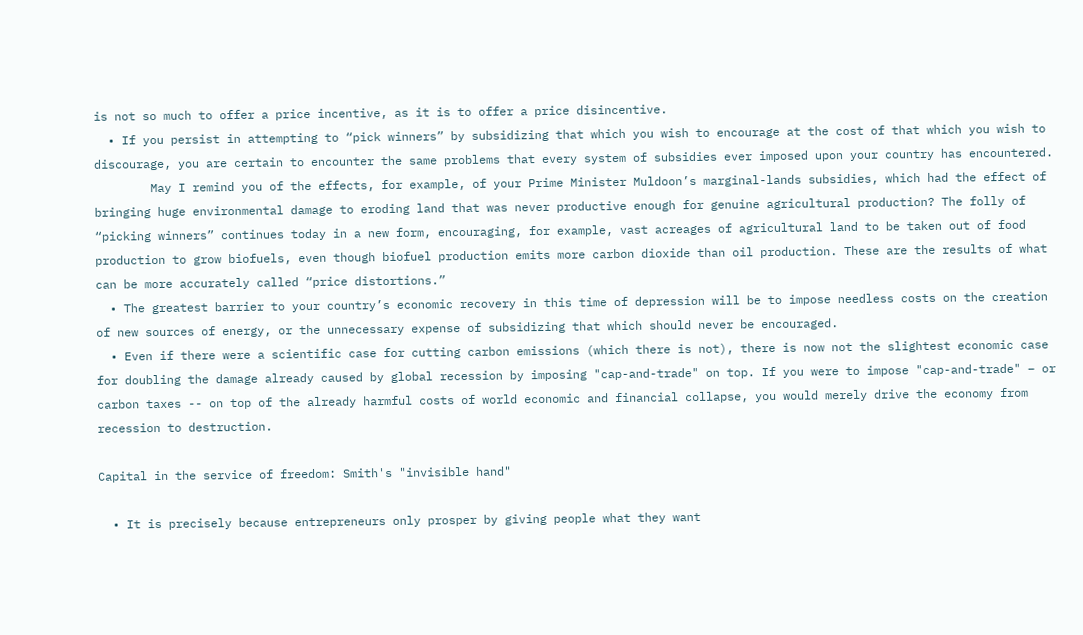is not so much to offer a price incentive, as it is to offer a price disincentive.
  • If you persist in attempting to “pick winners” by subsidizing that which you wish to encourage at the cost of that which you wish to discourage, you are certain to encounter the same problems that every system of subsidies ever imposed upon your country has encountered.
        May I remind you of the effects, for example, of your Prime Minister Muldoon’s marginal-lands subsidies, which had the effect of bringing huge environmental damage to eroding land that was never productive enough for genuine agricultural production? The folly of “picking winners” continues today in a new form, encouraging, for example, vast acreages of agricultural land to be taken out of food production to grow biofuels, even though biofuel production emits more carbon dioxide than oil production. These are the results of what can be more accurately called “price distortions.”
  • The greatest barrier to your country’s economic recovery in this time of depression will be to impose needless costs on the creation of new sources of energy, or the unnecessary expense of subsidizing that which should never be encouraged.
  • Even if there were a scientific case for cutting carbon emissions (which there is not), there is now not the slightest economic case for doubling the damage already caused by global recession by imposing "cap-and-trade" on top. If you were to impose "cap-and-trade" – or carbon taxes -- on top of the already harmful costs of world economic and financial collapse, you would merely drive the economy from recession to destruction.

Capital in the service of freedom: Smith's "invisible hand"

  • It is precisely because entrepreneurs only prosper by giving people what they want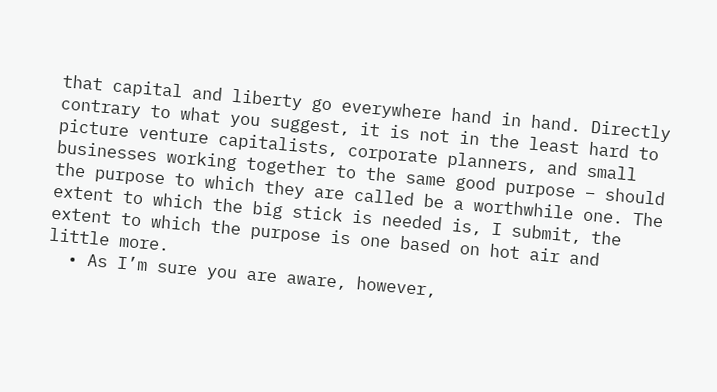that capital and liberty go everywhere hand in hand. Directly contrary to what you suggest, it is not in the least hard to picture venture capitalists, corporate planners, and small businesses working together to the same good purpose – should the purpose to which they are called be a worthwhile one. The extent to which the big stick is needed is, I submit, the extent to which the purpose is one based on hot air and little more.
  • As I’m sure you are aware, however,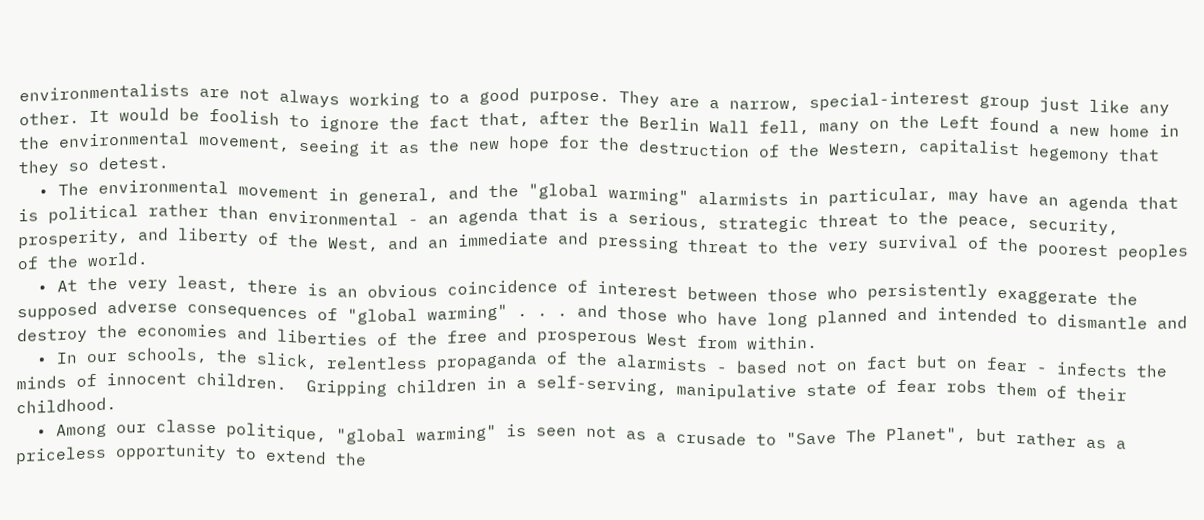environmentalists are not always working to a good purpose. They are a narrow, special-interest group just like any other. It would be foolish to ignore the fact that, after the Berlin Wall fell, many on the Left found a new home in the environmental movement, seeing it as the new hope for the destruction of the Western, capitalist hegemony that they so detest.
  • The environmental movement in general, and the "global warming" alarmists in particular, may have an agenda that is political rather than environmental - an agenda that is a serious, strategic threat to the peace, security, prosperity, and liberty of the West, and an immediate and pressing threat to the very survival of the poorest peoples of the world.
  • At the very least, there is an obvious coincidence of interest between those who persistently exaggerate the supposed adverse consequences of "global warming" . . . and those who have long planned and intended to dismantle and destroy the economies and liberties of the free and prosperous West from within.
  • In our schools, the slick, relentless propaganda of the alarmists - based not on fact but on fear - infects the minds of innocent children.  Gripping children in a self-serving, manipulative state of fear robs them of their childhood.
  • Among our classe politique, "global warming" is seen not as a crusade to "Save The Planet", but rather as a priceless opportunity to extend the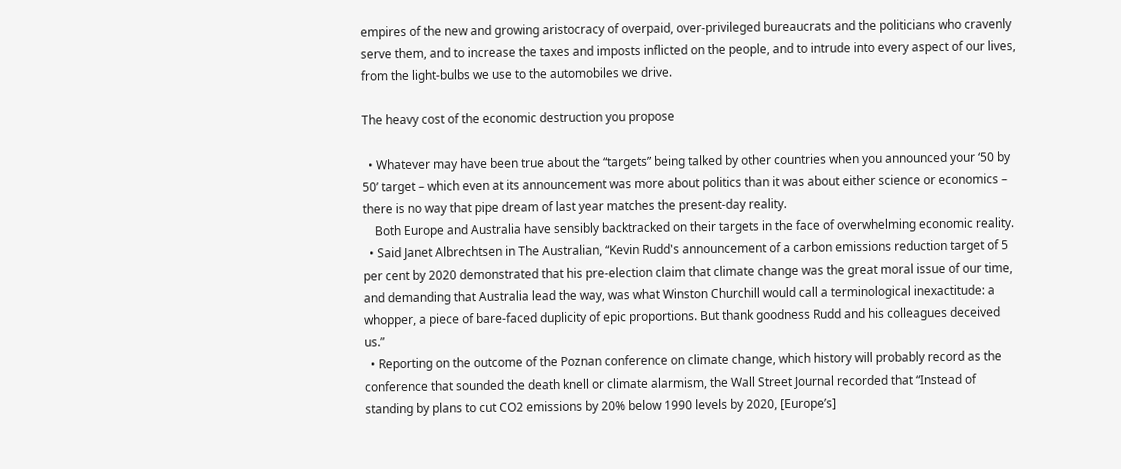empires of the new and growing aristocracy of overpaid, over-privileged bureaucrats and the politicians who cravenly serve them, and to increase the taxes and imposts inflicted on the people, and to intrude into every aspect of our lives, from the light-bulbs we use to the automobiles we drive.

The heavy cost of the economic destruction you propose

  • Whatever may have been true about the “targets” being talked by other countries when you announced your ‘50 by 50’ target – which even at its announcement was more about politics than it was about either science or economics – there is no way that pipe dream of last year matches the present-day reality.
    Both Europe and Australia have sensibly backtracked on their targets in the face of overwhelming economic reality.
  • Said Janet Albrechtsen in The Australian, “Kevin Rudd's announcement of a carbon emissions reduction target of 5 per cent by 2020 demonstrated that his pre-election claim that climate change was the great moral issue of our time, and demanding that Australia lead the way, was what Winston Churchill would call a terminological inexactitude: a whopper, a piece of bare-faced duplicity of epic proportions. But thank goodness Rudd and his colleagues deceived us.”
  • Reporting on the outcome of the Poznan conference on climate change, which history will probably record as the conference that sounded the death knell or climate alarmism, the Wall Street Journal recorded that “Instead of standing by plans to cut CO2 emissions by 20% below 1990 levels by 2020, [Europe’s]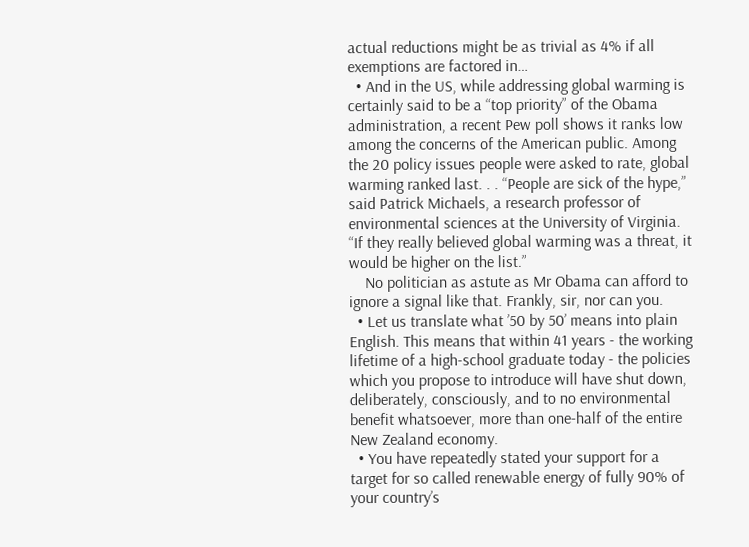actual reductions might be as trivial as 4% if all exemptions are factored in…
  • And in the US, while addressing global warming is certainly said to be a “top priority” of the Obama administration, a recent Pew poll shows it ranks low among the concerns of the American public. Among the 20 policy issues people were asked to rate, global warming ranked last. . . “People are sick of the hype,” said Patrick Michaels, a research professor of environmental sciences at the University of Virginia. “If they really believed global warming was a threat, it would be higher on the list.”
    No politician as astute as Mr Obama can afford to ignore a signal like that. Frankly, sir, nor can you.
  • Let us translate what ’50 by 50’ means into plain English. This means that within 41 years - the working lifetime of a high-school graduate today - the policies which you propose to introduce will have shut down, deliberately, consciously, and to no environmental benefit whatsoever, more than one-half of the entire New Zealand economy.
  • You have repeatedly stated your support for a target for so called renewable energy of fully 90% of your country’s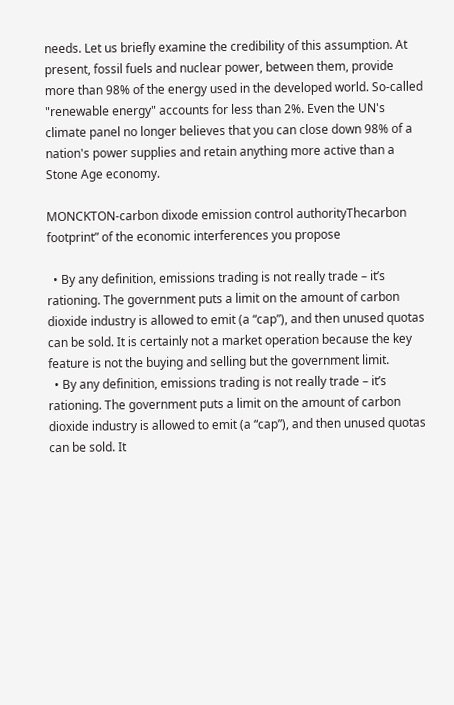needs. Let us briefly examine the credibility of this assumption. At present, fossil fuels and nuclear power, between them, provide more than 98% of the energy used in the developed world. So-called "renewable energy" accounts for less than 2%. Even the UN's climate panel no longer believes that you can close down 98% of a nation's power supplies and retain anything more active than a Stone Age economy.

MONCKTON-carbon dixode emission control authorityThecarbon footprint” of the economic interferences you propose

  • By any definition, emissions trading is not really trade – it’s rationing. The government puts a limit on the amount of carbon dioxide industry is allowed to emit (a “cap”), and then unused quotas can be sold. It is certainly not a market operation because the key feature is not the buying and selling but the government limit.
  • By any definition, emissions trading is not really trade – it’s rationing. The government puts a limit on the amount of carbon dioxide industry is allowed to emit (a “cap”), and then unused quotas can be sold. It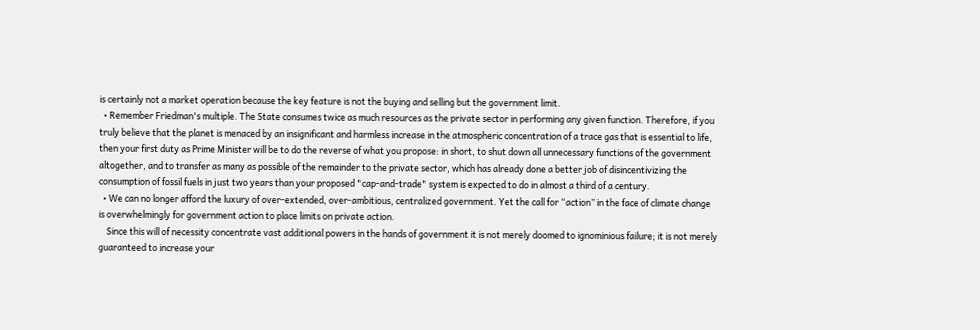is certainly not a market operation because the key feature is not the buying and selling but the government limit.
  • Remember Friedman's multiple. The State consumes twice as much resources as the private sector in performing any given function. Therefore, if you truly believe that the planet is menaced by an insignificant and harmless increase in the atmospheric concentration of a trace gas that is essential to life, then your first duty as Prime Minister will be to do the reverse of what you propose: in short, to shut down all unnecessary functions of the government altogether, and to transfer as many as possible of the remainder to the private sector, which has already done a better job of disincentivizing the consumption of fossil fuels in just two years than your proposed "cap-and-trade" system is expected to do in almost a third of a century.
  • We can no longer afford the luxury of over-extended, over-ambitious, centralized government. Yet the call for “action” in the face of climate change is overwhelmingly for government action to place limits on private action.
    Since this will of necessity concentrate vast additional powers in the hands of government it is not merely doomed to ignominious failure; it is not merely guaranteed to increase your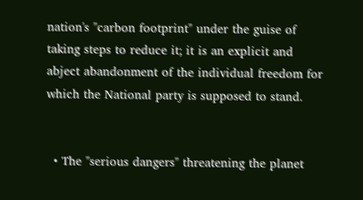nation's "carbon footprint" under the guise of taking steps to reduce it; it is an explicit and abject abandonment of the individual freedom for which the National party is supposed to stand.


  • The "serious dangers" threatening the planet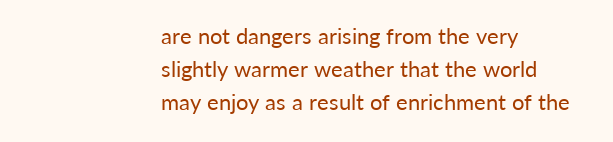are not dangers arising from the very slightly warmer weather that the world may enjoy as a result of enrichment of the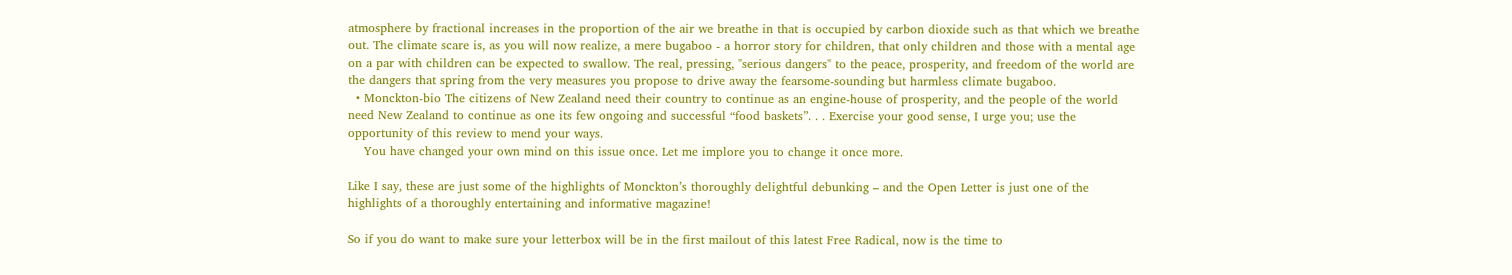atmosphere by fractional increases in the proportion of the air we breathe in that is occupied by carbon dioxide such as that which we breathe out. The climate scare is, as you will now realize, a mere bugaboo - a horror story for children, that only children and those with a mental age on a par with children can be expected to swallow. The real, pressing, "serious dangers" to the peace, prosperity, and freedom of the world are the dangers that spring from the very measures you propose to drive away the fearsome-sounding but harmless climate bugaboo.
  • Monckton-bio The citizens of New Zealand need their country to continue as an engine-house of prosperity, and the people of the world need New Zealand to continue as one its few ongoing and successful “food baskets”. . . Exercise your good sense, I urge you; use the opportunity of this review to mend your ways.
    You have changed your own mind on this issue once. Let me implore you to change it once more.

Like I say, these are just some of the highlights of Monckton’s thoroughly delightful debunking – and the Open Letter is just one of the highlights of a thoroughly entertaining and informative magazine!

So if you do want to make sure your letterbox will be in the first mailout of this latest Free Radical, now is the time to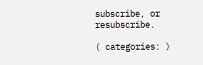subscribe, or resubscribe.

( categories: )